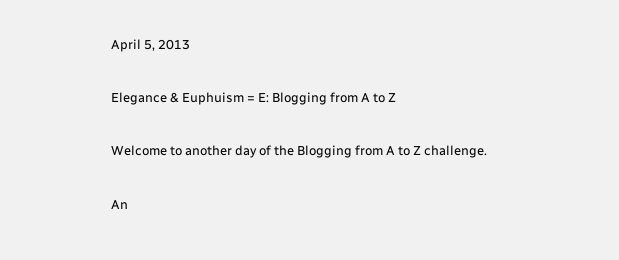April 5, 2013

Elegance & Euphuism = E: Blogging from A to Z

Welcome to another day of the Blogging from A to Z challenge.

An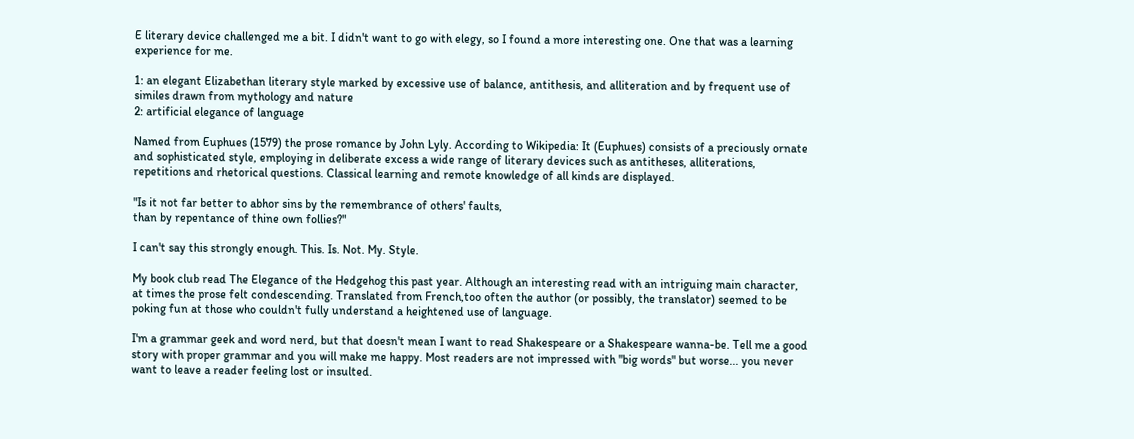E literary device challenged me a bit. I didn't want to go with elegy, so I found a more interesting one. One that was a learning experience for me.

1: an elegant Elizabethan literary style marked by excessive use of balance, antithesis, and alliteration and by frequent use of similes drawn from mythology and nature
2: artificial elegance of language

Named from Euphues (1579) the prose romance by John Lyly. According to Wikipedia: It (Euphues) consists of a preciously ornate and sophisticated style, employing in deliberate excess a wide range of literary devices such as antitheses, alliterations, repetitions and rhetorical questions. Classical learning and remote knowledge of all kinds are displayed.

"Is it not far better to abhor sins by the remembrance of others' faults,
than by repentance of thine own follies?"

I can't say this strongly enough. This. Is. Not. My. Style.

My book club read The Elegance of the Hedgehog this past year. Although an interesting read with an intriguing main character, at times the prose felt condescending. Translated from French,too often the author (or possibly, the translator) seemed to be poking fun at those who couldn't fully understand a heightened use of language.

I'm a grammar geek and word nerd, but that doesn't mean I want to read Shakespeare or a Shakespeare wanna-be. Tell me a good story with proper grammar and you will make me happy. Most readers are not impressed with "big words" but worse... you never want to leave a reader feeling lost or insulted.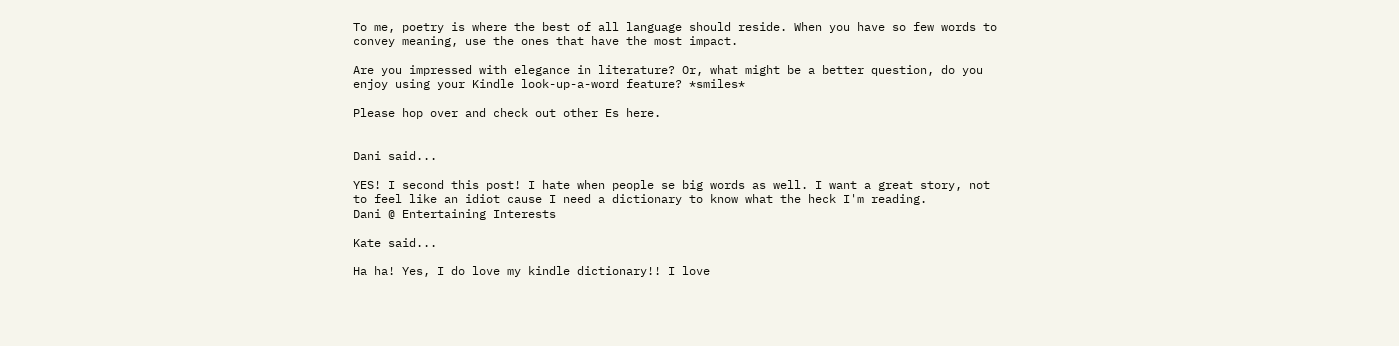To me, poetry is where the best of all language should reside. When you have so few words to convey meaning, use the ones that have the most impact.

Are you impressed with elegance in literature? Or, what might be a better question, do you enjoy using your Kindle look-up-a-word feature? *smiles*

Please hop over and check out other Es here.


Dani said...

YES! I second this post! I hate when people se big words as well. I want a great story, not to feel like an idiot cause I need a dictionary to know what the heck I'm reading.
Dani @ Entertaining Interests

Kate said...

Ha ha! Yes, I do love my kindle dictionary!! I love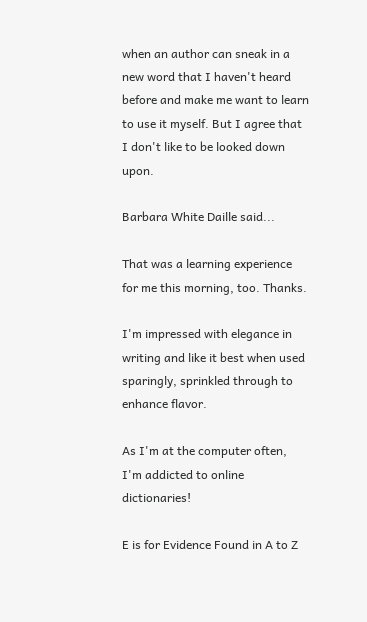when an author can sneak in a new word that I haven't heard before and make me want to learn to use it myself. But I agree that I don't like to be looked down upon.

Barbara White Daille said...

That was a learning experience for me this morning, too. Thanks.

I'm impressed with elegance in writing and like it best when used sparingly, sprinkled through to enhance flavor.

As I'm at the computer often, I'm addicted to online dictionaries!

E is for Evidence Found in A to Z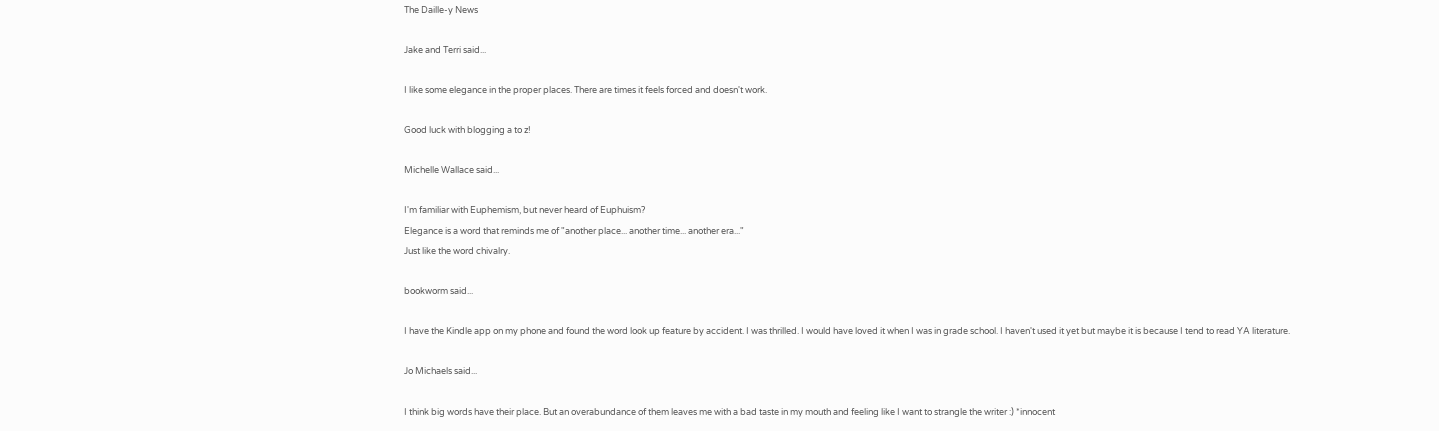The Daille-y News

Jake and Terri said...

I like some elegance in the proper places. There are times it feels forced and doesn't work.

Good luck with blogging a to z!

Michelle Wallace said...

I'm familiar with Euphemism, but never heard of Euphuism?
Elegance is a word that reminds me of "another place... another time... another era..."
Just like the word chivalry.

bookworm said...

I have the Kindle app on my phone and found the word look up feature by accident. I was thrilled. I would have loved it when I was in grade school. I haven't used it yet but maybe it is because I tend to read YA literature.

Jo Michaels said...

I think big words have their place. But an overabundance of them leaves me with a bad taste in my mouth and feeling like I want to strangle the writer :) *innocent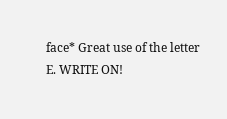face* Great use of the letter E. WRITE ON!